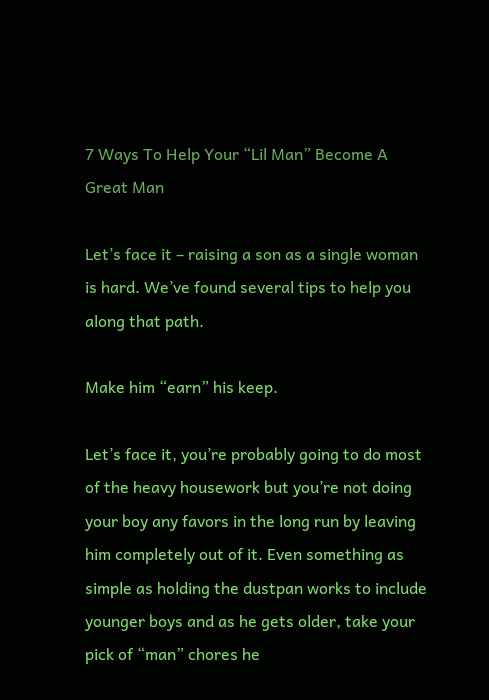7 Ways To Help Your “Lil Man” Become A Great Man

Let’s face it – raising a son as a single woman is hard. We’ve found several tips to help you along that path.

Make him “earn” his keep.

Let’s face it, you’re probably going to do most of the heavy housework but you’re not doing your boy any favors in the long run by leaving him completely out of it. Even something as simple as holding the dustpan works to include younger boys and as he gets older, take your pick of “man” chores he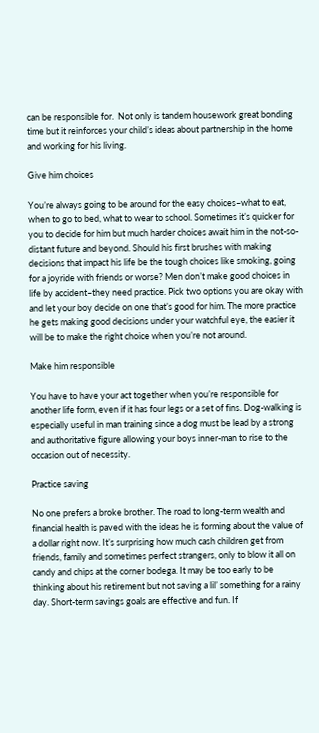can be responsible for.  Not only is tandem housework great bonding time but it reinforces your child’s ideas about partnership in the home and working for his living.

Give him choices

You’re always going to be around for the easy choices–what to eat, when to go to bed, what to wear to school. Sometimes it’s quicker for you to decide for him but much harder choices await him in the not-so-distant future and beyond. Should his first brushes with making decisions that impact his life be the tough choices like smoking, going for a joyride with friends or worse? Men don’t make good choices in life by accident–they need practice. Pick two options you are okay with and let your boy decide on one that’s good for him. The more practice he gets making good decisions under your watchful eye, the easier it will be to make the right choice when you’re not around.

Make him responsible

You have to have your act together when you’re responsible for another life form, even if it has four legs or a set of fins. Dog-walking is especially useful in man training since a dog must be lead by a strong and authoritative figure allowing your boys inner-man to rise to the occasion out of necessity.

Practice saving

No one prefers a broke brother. The road to long-term wealth and financial health is paved with the ideas he is forming about the value of a dollar right now. It’s surprising how much cash children get from friends, family and sometimes perfect strangers, only to blow it all on candy and chips at the corner bodega. It may be too early to be thinking about his retirement but not saving a lil’ something for a rainy day. Short-term savings goals are effective and fun. If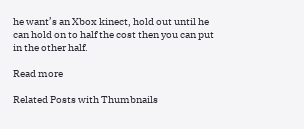he want’s an Xbox kinect, hold out until he can hold on to half the cost then you can put in the other half.

Read more

Related Posts with Thumbnails